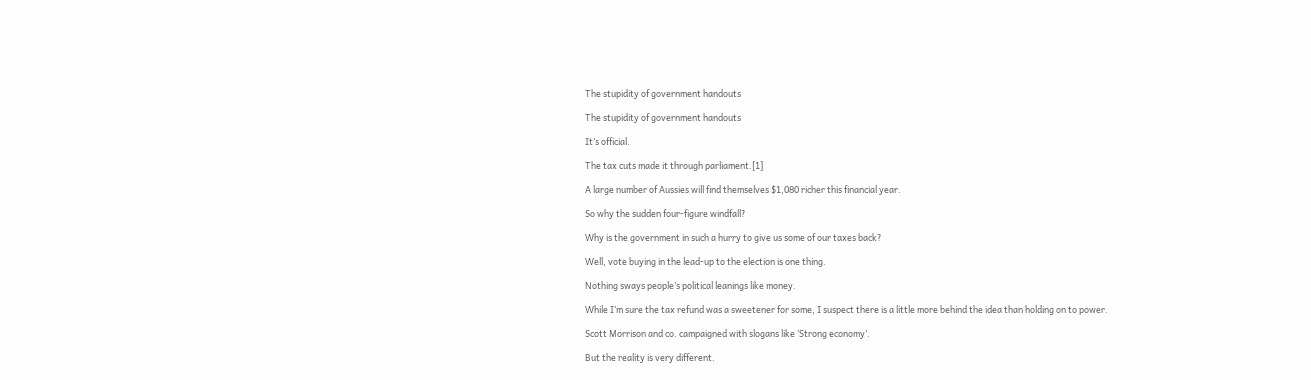The stupidity of government handouts

The stupidity of government handouts

It’s official.

The tax cuts made it through parliament.[1]

A large number of Aussies will find themselves $1,080 richer this financial year.

So why the sudden four-figure windfall?

Why is the government in such a hurry to give us some of our taxes back?

Well, vote buying in the lead-up to the election is one thing.

Nothing sways people’s political leanings like money.

While I’m sure the tax refund was a sweetener for some, I suspect there is a little more behind the idea than holding on to power.

Scott Morrison and co. campaigned with slogans like ‘Strong economy’.

But the reality is very different.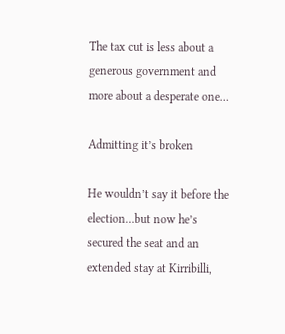The tax cut is less about a generous government and more about a desperate one…

Admitting it’s broken

He wouldn’t say it before the election…but now he’s secured the seat and an extended stay at Kirribilli,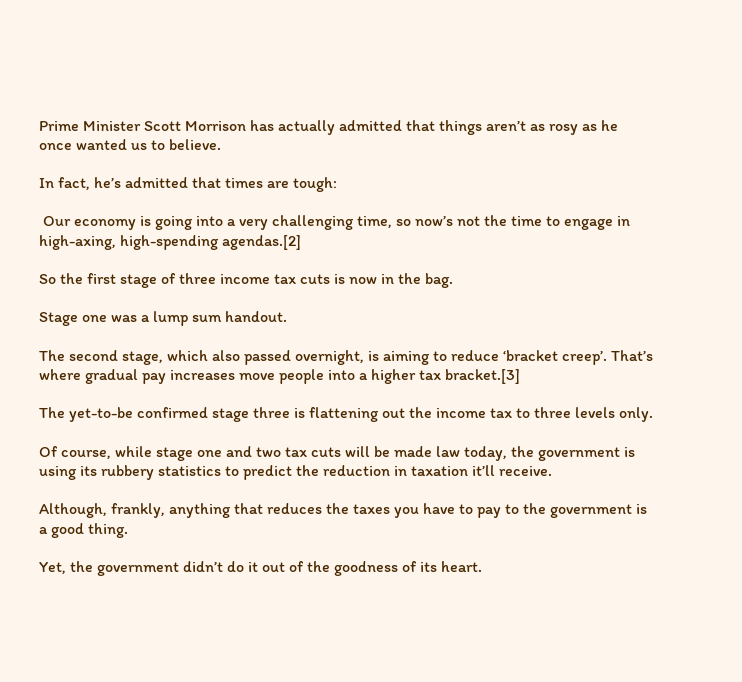Prime Minister Scott Morrison has actually admitted that things aren’t as rosy as he once wanted us to believe.

In fact, he’s admitted that times are tough:

 Our economy is going into a very challenging time, so now’s not the time to engage in high-axing, high-spending agendas.[2]

So the first stage of three income tax cuts is now in the bag.

Stage one was a lump sum handout.

The second stage, which also passed overnight, is aiming to reduce ‘bracket creep’. That’s where gradual pay increases move people into a higher tax bracket.[3]

The yet-to-be confirmed stage three is flattening out the income tax to three levels only.

Of course, while stage one and two tax cuts will be made law today, the government is using its rubbery statistics to predict the reduction in taxation it’ll receive.

Although, frankly, anything that reduces the taxes you have to pay to the government is a good thing.

Yet, the government didn’t do it out of the goodness of its heart.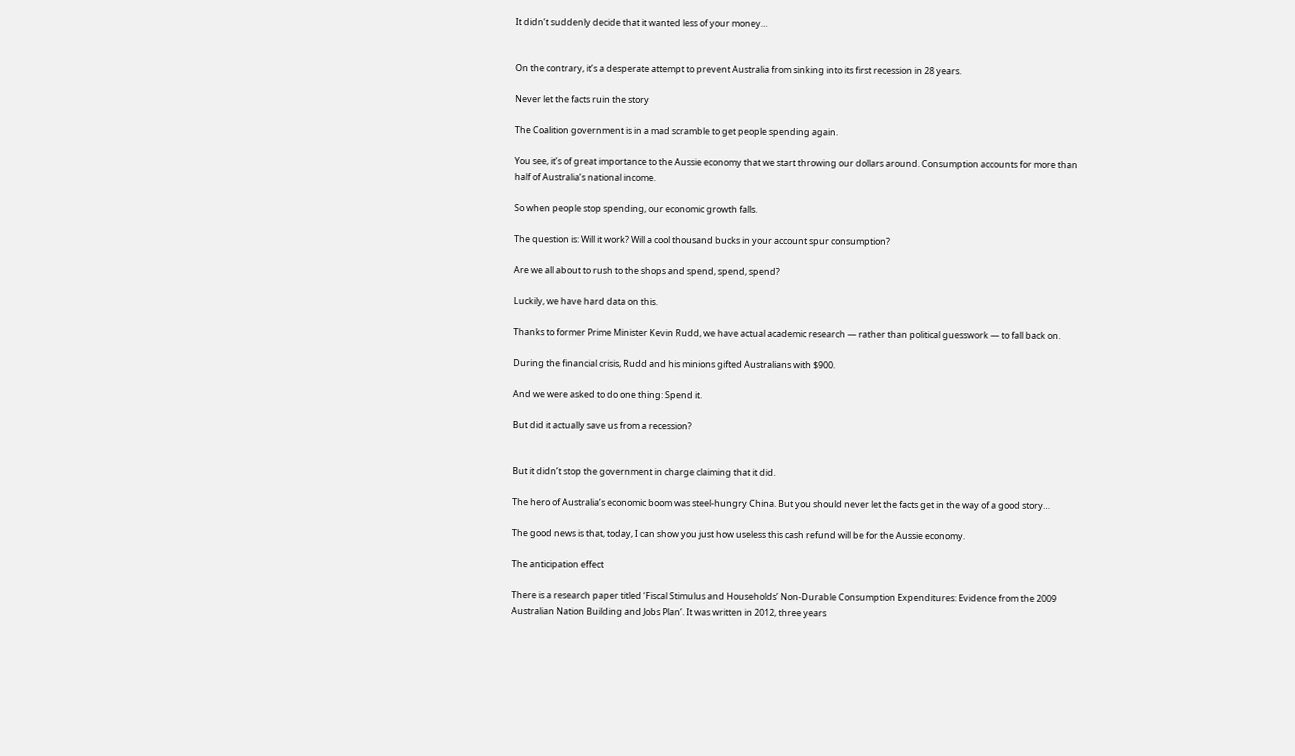It didn’t suddenly decide that it wanted less of your money…


On the contrary, it’s a desperate attempt to prevent Australia from sinking into its first recession in 28 years.

Never let the facts ruin the story

The Coalition government is in a mad scramble to get people spending again.

You see, it’s of great importance to the Aussie economy that we start throwing our dollars around. Consumption accounts for more than half of Australia’s national income.

So when people stop spending, our economic growth falls.

The question is: Will it work? Will a cool thousand bucks in your account spur consumption?

Are we all about to rush to the shops and spend, spend, spend?

Luckily, we have hard data on this.

Thanks to former Prime Minister Kevin Rudd, we have actual academic research — rather than political guesswork — to fall back on.

During the financial crisis, Rudd and his minions gifted Australians with $900.

And we were asked to do one thing: Spend it.

But did it actually save us from a recession?


But it didn’t stop the government in charge claiming that it did.

The hero of Australia’s economic boom was steel-hungry China. But you should never let the facts get in the way of a good story…

The good news is that, today, I can show you just how useless this cash refund will be for the Aussie economy.

The anticipation effect

There is a research paper titled ‘Fiscal Stimulus and Households’ Non-Durable Consumption Expenditures: Evidence from the 2009 Australian Nation Building and Jobs Plan’. It was written in 2012, three years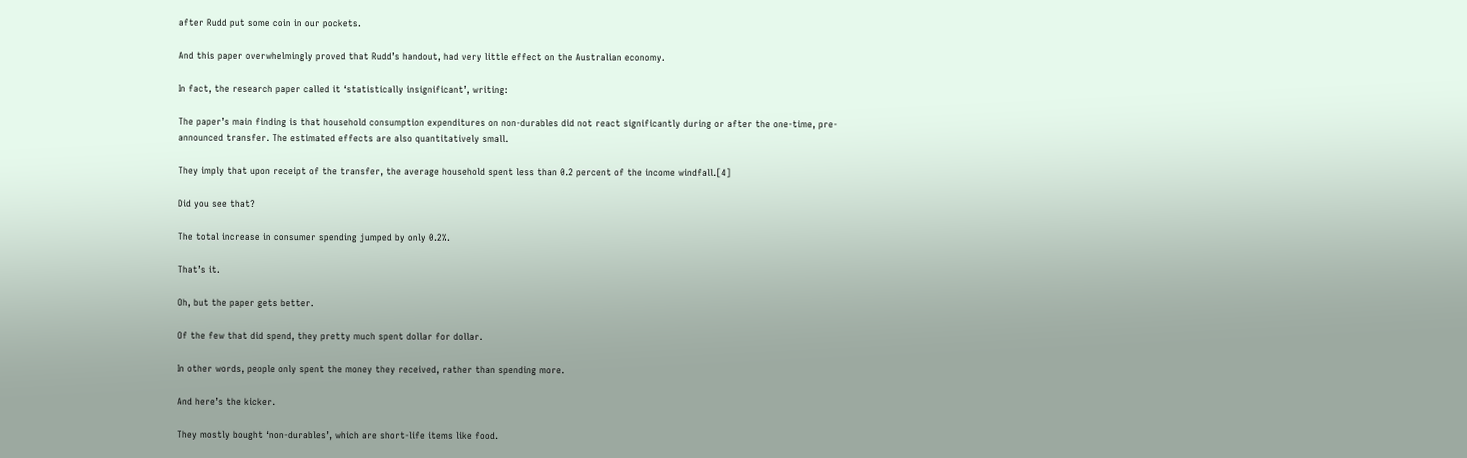after Rudd put some coin in our pockets.

And this paper overwhelmingly proved that Rudd’s handout, had very little effect on the Australian economy.

In fact, the research paper called it ‘statistically insignificant’, writing:

The paper’s main finding is that household consumption expenditures on non-durables did not react significantly during or after the one-time, pre-announced transfer. The estimated effects are also quantitatively small.

They imply that upon receipt of the transfer, the average household spent less than 0.2 percent of the income windfall.[4]

Did you see that?

The total increase in consumer spending jumped by only 0.2%.

That’s it.

Oh, but the paper gets better.

Of the few that did spend, they pretty much spent dollar for dollar.

In other words, people only spent the money they received, rather than spending more.

And here’s the kicker.

They mostly bought ‘non-durables’, which are short-life items like food.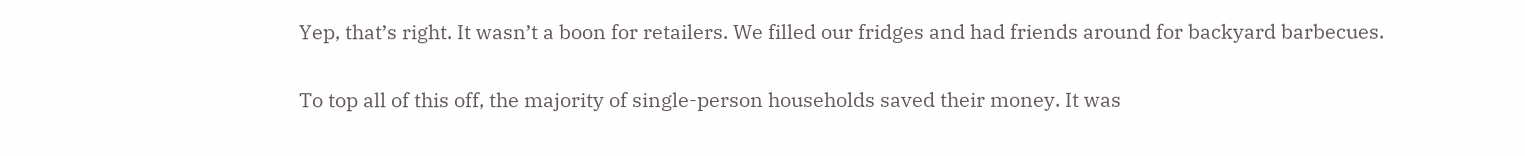Yep, that’s right. It wasn’t a boon for retailers. We filled our fridges and had friends around for backyard barbecues.

To top all of this off, the majority of single-person households saved their money. It was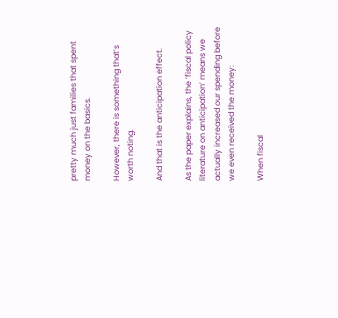pretty much just families that spent money on the basics.

However, there is something that’s worth noting.

And that is the anticipation effect.

As the paper explains, the ‘fiscal policy literature on anticipation’ means we actually increased our spending before we even received the money:

When fiscal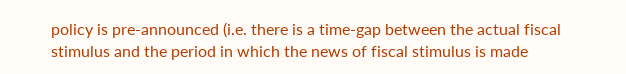policy is pre-announced (i.e. there is a time-gap between the actual fiscal stimulus and the period in which the news of fiscal stimulus is made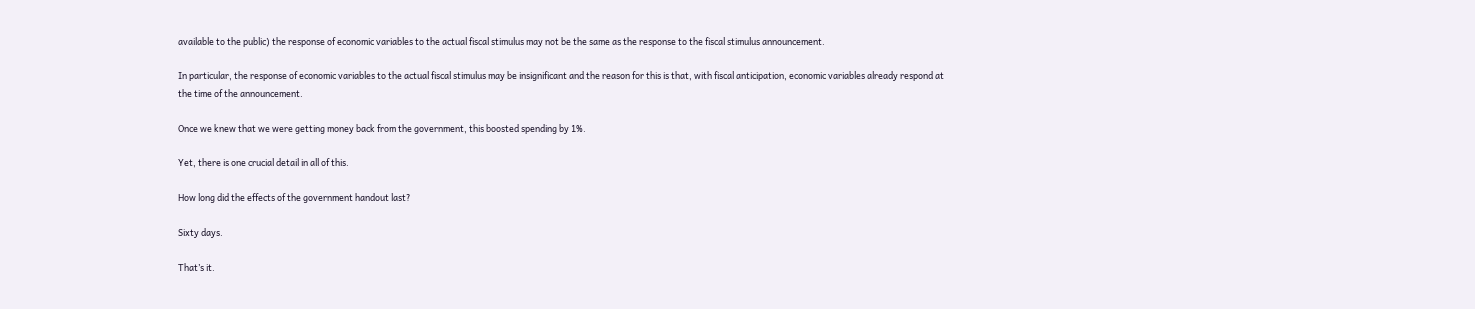available to the public) the response of economic variables to the actual fiscal stimulus may not be the same as the response to the fiscal stimulus announcement.

In particular, the response of economic variables to the actual fiscal stimulus may be insignificant and the reason for this is that, with fiscal anticipation, economic variables already respond at the time of the announcement.

Once we knew that we were getting money back from the government, this boosted spending by 1%.

Yet, there is one crucial detail in all of this.

How long did the effects of the government handout last?

Sixty days.

That’s it.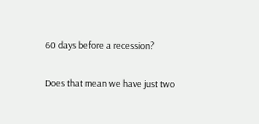60 days before a recession?

Does that mean we have just two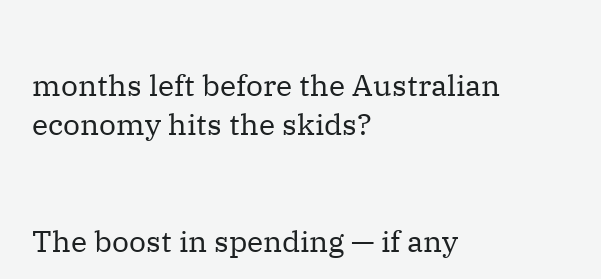months left before the Australian economy hits the skids?


The boost in spending — if any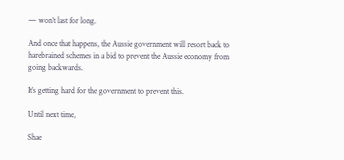— won’t last for long.

And once that happens, the Aussie government will resort back to harebrained schemes in a bid to prevent the Aussie economy from going backwards.

It’s getting hard for the government to prevent this.

Until next time,

Shae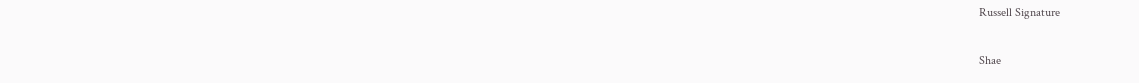Russell Signature

Shae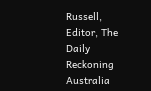Russell,
Editor, The Daily Reckoning Australia